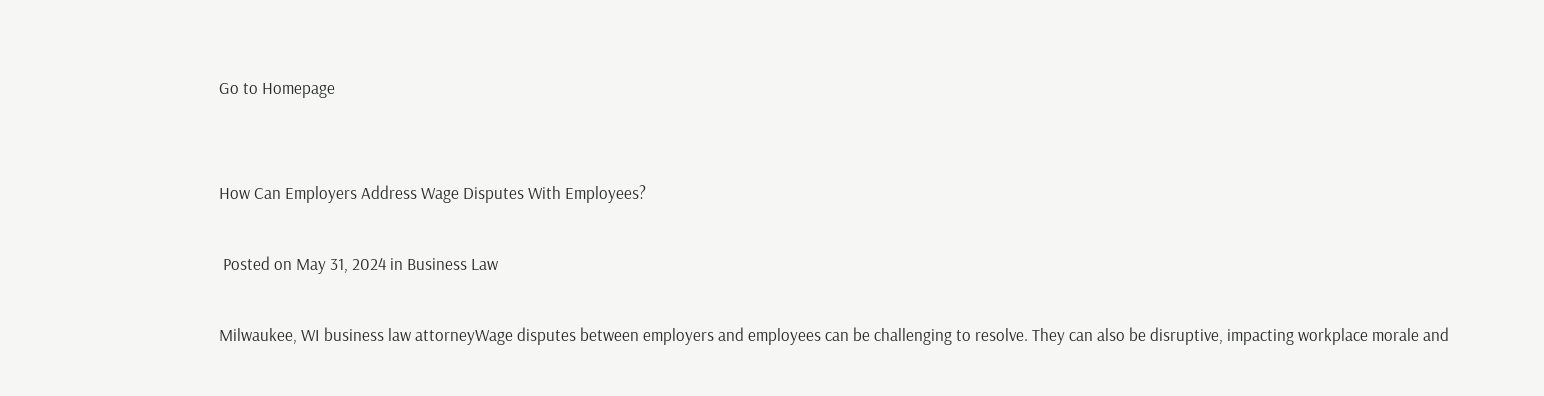Go to Homepage


How Can Employers Address Wage Disputes With Employees?

 Posted on May 31, 2024 in Business Law

Milwaukee, WI business law attorneyWage disputes between employers and employees can be challenging to resolve. They can also be disruptive, impacting workplace morale and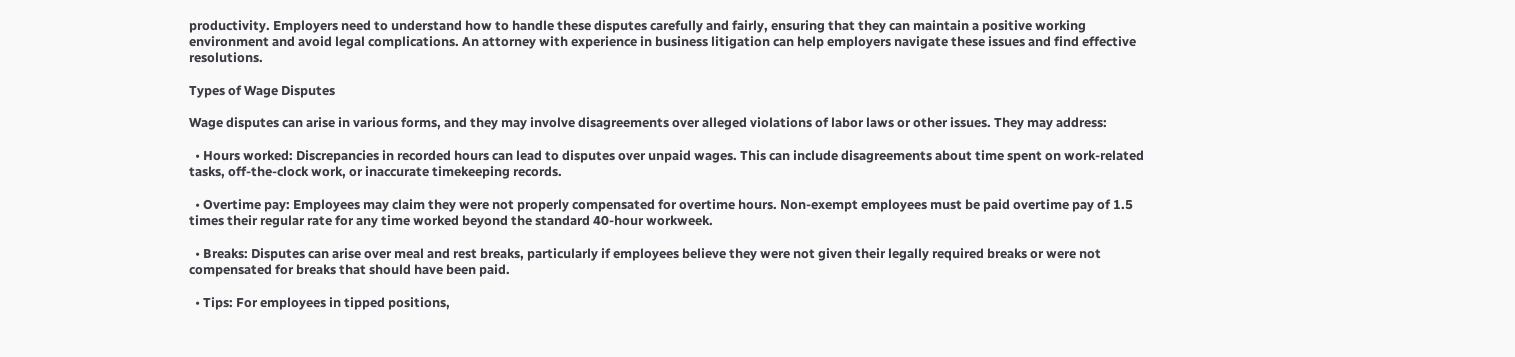productivity. Employers need to understand how to handle these disputes carefully and fairly, ensuring that they can maintain a positive working environment and avoid legal complications. An attorney with experience in business litigation can help employers navigate these issues and find effective resolutions.

Types of Wage Disputes

Wage disputes can arise in various forms, and they may involve disagreements over alleged violations of labor laws or other issues. They may address:

  • Hours worked: Discrepancies in recorded hours can lead to disputes over unpaid wages. This can include disagreements about time spent on work-related tasks, off-the-clock work, or inaccurate timekeeping records.

  • Overtime pay: Employees may claim they were not properly compensated for overtime hours. Non-exempt employees must be paid overtime pay of 1.5 times their regular rate for any time worked beyond the standard 40-hour workweek.

  • Breaks: Disputes can arise over meal and rest breaks, particularly if employees believe they were not given their legally required breaks or were not compensated for breaks that should have been paid.

  • Tips: For employees in tipped positions,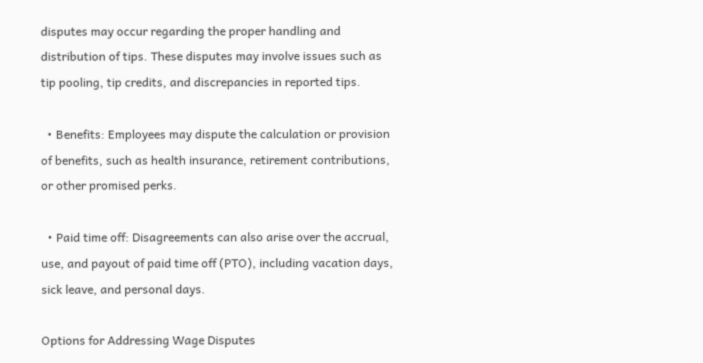disputes may occur regarding the proper handling and distribution of tips. These disputes may involve issues such as tip pooling, tip credits, and discrepancies in reported tips.

  • Benefits: Employees may dispute the calculation or provision of benefits, such as health insurance, retirement contributions, or other promised perks.

  • Paid time off: Disagreements can also arise over the accrual, use, and payout of paid time off (PTO), including vacation days, sick leave, and personal days.

Options for Addressing Wage Disputes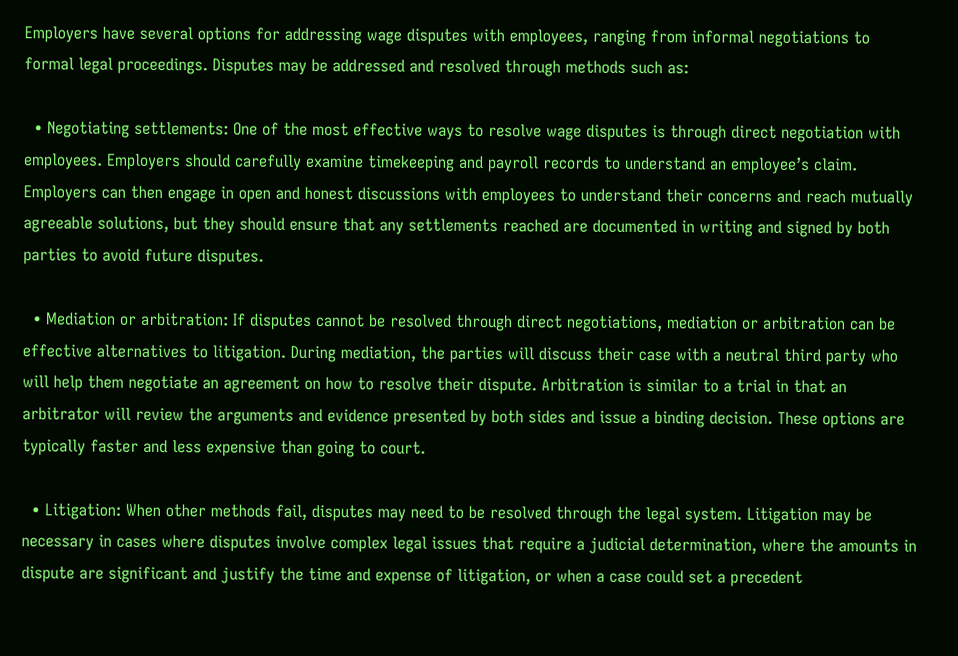Employers have several options for addressing wage disputes with employees, ranging from informal negotiations to formal legal proceedings. Disputes may be addressed and resolved through methods such as:

  • Negotiating settlements: One of the most effective ways to resolve wage disputes is through direct negotiation with employees. Employers should carefully examine timekeeping and payroll records to understand an employee’s claim. Employers can then engage in open and honest discussions with employees to understand their concerns and reach mutually agreeable solutions, but they should ensure that any settlements reached are documented in writing and signed by both parties to avoid future disputes.

  • Mediation or arbitration: If disputes cannot be resolved through direct negotiations, mediation or arbitration can be effective alternatives to litigation. During mediation, the parties will discuss their case with a neutral third party who will help them negotiate an agreement on how to resolve their dispute. Arbitration is similar to a trial in that an arbitrator will review the arguments and evidence presented by both sides and issue a binding decision. These options are typically faster and less expensive than going to court.

  • Litigation: When other methods fail, disputes may need to be resolved through the legal system. Litigation may be necessary in cases where disputes involve complex legal issues that require a judicial determination, where the amounts in dispute are significant and justify the time and expense of litigation, or when a case could set a precedent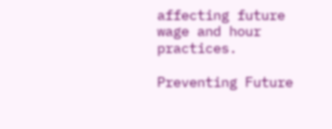affecting future wage and hour practices.

Preventing Future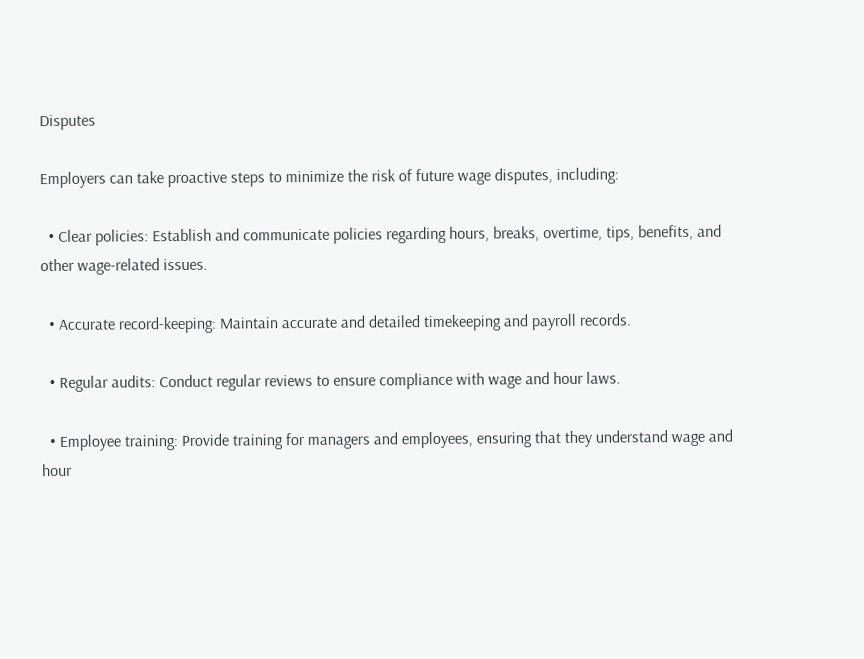Disputes

Employers can take proactive steps to minimize the risk of future wage disputes, including:

  • Clear policies: Establish and communicate policies regarding hours, breaks, overtime, tips, benefits, and other wage-related issues.

  • Accurate record-keeping: Maintain accurate and detailed timekeeping and payroll records.

  • Regular audits: Conduct regular reviews to ensure compliance with wage and hour laws.

  • Employee training: Provide training for managers and employees, ensuring that they understand wage and hour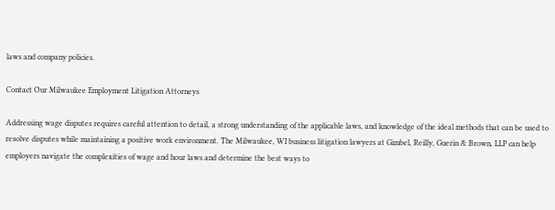laws and company policies.

Contact Our Milwaukee Employment Litigation Attorneys

Addressing wage disputes requires careful attention to detail, a strong understanding of the applicable laws, and knowledge of the ideal methods that can be used to resolve disputes while maintaining a positive work environment. The Milwaukee, WI business litigation lawyers at Gimbel, Reilly, Guerin & Brown, LLP can help employers navigate the complexities of wage and hour laws and determine the best ways to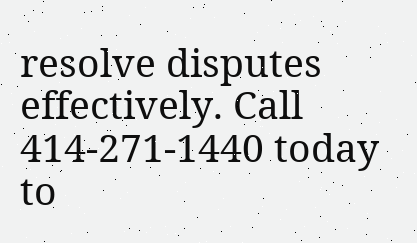resolve disputes effectively. Call 414-271-1440 today to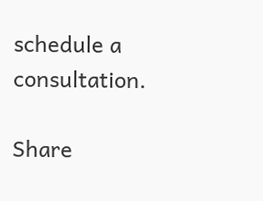schedule a consultation.

Share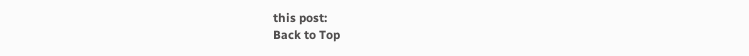this post:
Back to Top